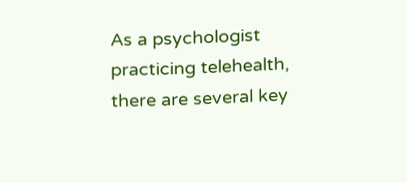As a psychologist practicing telehealth, there are several key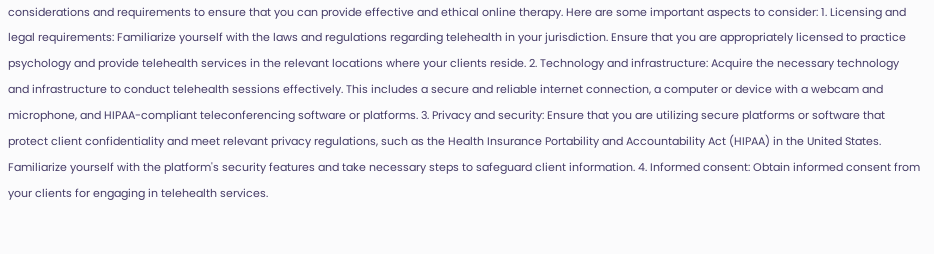considerations and requirements to ensure that you can provide effective and ethical online therapy. Here are some important aspects to consider: 1. Licensing and legal requirements: Familiarize yourself with the laws and regulations regarding telehealth in your jurisdiction. Ensure that you are appropriately licensed to practice psychology and provide telehealth services in the relevant locations where your clients reside. 2. Technology and infrastructure: Acquire the necessary technology and infrastructure to conduct telehealth sessions effectively. This includes a secure and reliable internet connection, a computer or device with a webcam and microphone, and HIPAA-compliant teleconferencing software or platforms. 3. Privacy and security: Ensure that you are utilizing secure platforms or software that protect client confidentiality and meet relevant privacy regulations, such as the Health Insurance Portability and Accountability Act (HIPAA) in the United States. Familiarize yourself with the platform's security features and take necessary steps to safeguard client information. 4. Informed consent: Obtain informed consent from your clients for engaging in telehealth services.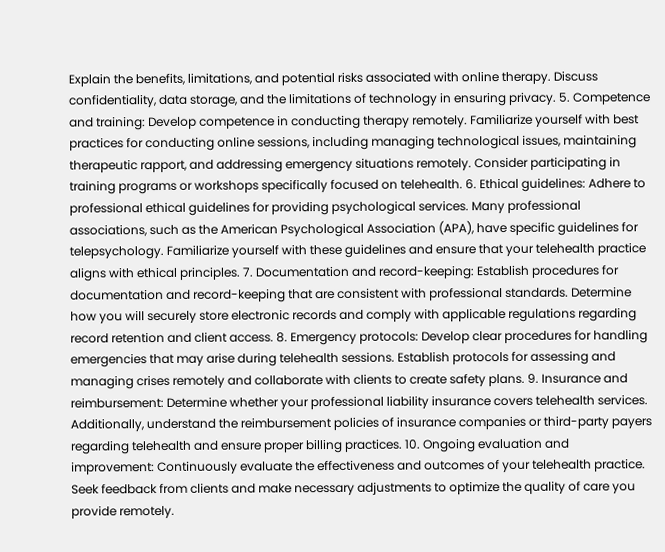Explain the benefits, limitations, and potential risks associated with online therapy. Discuss confidentiality, data storage, and the limitations of technology in ensuring privacy. 5. Competence and training: Develop competence in conducting therapy remotely. Familiarize yourself with best practices for conducting online sessions, including managing technological issues, maintaining therapeutic rapport, and addressing emergency situations remotely. Consider participating in training programs or workshops specifically focused on telehealth. 6. Ethical guidelines: Adhere to professional ethical guidelines for providing psychological services. Many professional associations, such as the American Psychological Association (APA), have specific guidelines for telepsychology. Familiarize yourself with these guidelines and ensure that your telehealth practice aligns with ethical principles. 7. Documentation and record-keeping: Establish procedures for documentation and record-keeping that are consistent with professional standards. Determine how you will securely store electronic records and comply with applicable regulations regarding record retention and client access. 8. Emergency protocols: Develop clear procedures for handling emergencies that may arise during telehealth sessions. Establish protocols for assessing and managing crises remotely and collaborate with clients to create safety plans. 9. Insurance and reimbursement: Determine whether your professional liability insurance covers telehealth services. Additionally, understand the reimbursement policies of insurance companies or third-party payers regarding telehealth and ensure proper billing practices. 10. Ongoing evaluation and improvement: Continuously evaluate the effectiveness and outcomes of your telehealth practice. Seek feedback from clients and make necessary adjustments to optimize the quality of care you provide remotely.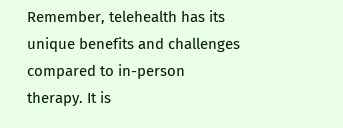Remember, telehealth has its unique benefits and challenges compared to in-person therapy. It is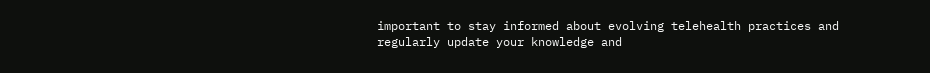important to stay informed about evolving telehealth practices and regularly update your knowledge and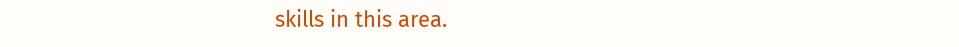skills in this area.